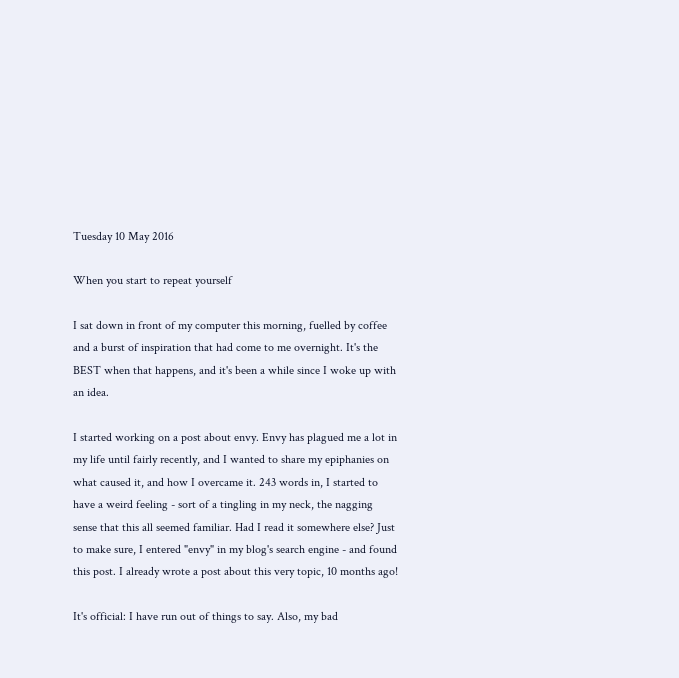Tuesday 10 May 2016

When you start to repeat yourself

I sat down in front of my computer this morning, fuelled by coffee and a burst of inspiration that had come to me overnight. It's the BEST when that happens, and it's been a while since I woke up with an idea.

I started working on a post about envy. Envy has plagued me a lot in my life until fairly recently, and I wanted to share my epiphanies on what caused it, and how I overcame it. 243 words in, I started to have a weird feeling - sort of a tingling in my neck, the nagging sense that this all seemed familiar. Had I read it somewhere else? Just to make sure, I entered "envy" in my blog's search engine - and found this post. I already wrote a post about this very topic, 10 months ago!

It's official: I have run out of things to say. Also, my bad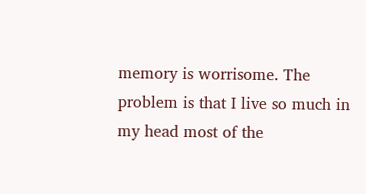memory is worrisome. The problem is that I live so much in my head most of the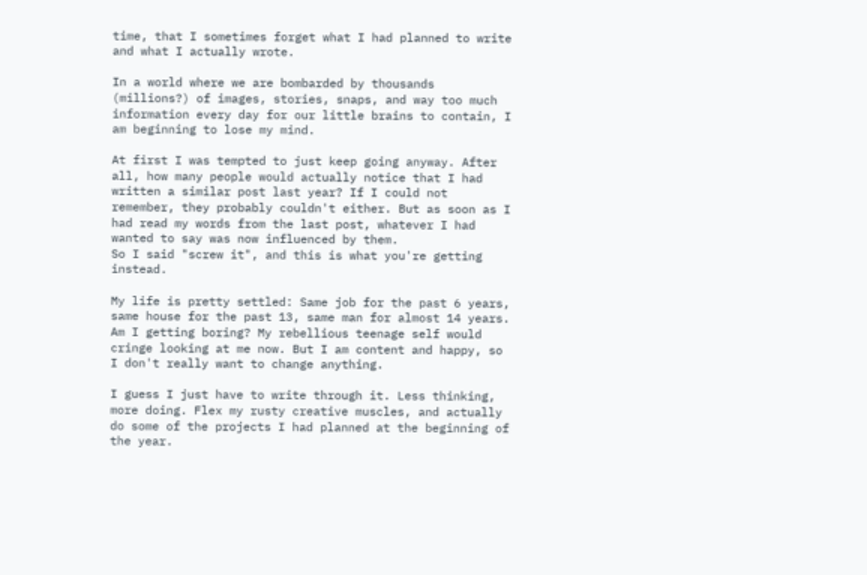time, that I sometimes forget what I had planned to write and what I actually wrote.

In a world where we are bombarded by thousands (millions?) of images, stories, snaps, and way too much information every day for our little brains to contain, I am beginning to lose my mind.

At first I was tempted to just keep going anyway. After all, how many people would actually notice that I had written a similar post last year? If I could not remember, they probably couldn't either. But as soon as I had read my words from the last post, whatever I had wanted to say was now influenced by them.
So I said "screw it", and this is what you're getting instead.

My life is pretty settled: Same job for the past 6 years, same house for the past 13, same man for almost 14 years. Am I getting boring? My rebellious teenage self would cringe looking at me now. But I am content and happy, so I don't really want to change anything.

I guess I just have to write through it. Less thinking, more doing. Flex my rusty creative muscles, and actually do some of the projects I had planned at the beginning of the year.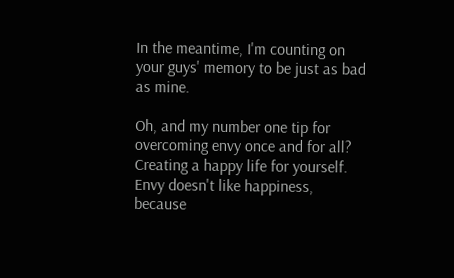In the meantime, I'm counting on your guys' memory to be just as bad as mine.

Oh, and my number one tip for overcoming envy once and for all?
Creating a happy life for yourself. Envy doesn't like happiness, because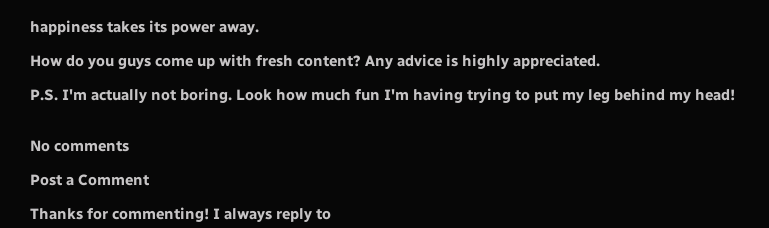happiness takes its power away.

How do you guys come up with fresh content? Any advice is highly appreciated.

P.S. I'm actually not boring. Look how much fun I'm having trying to put my leg behind my head!


No comments

Post a Comment

Thanks for commenting! I always reply to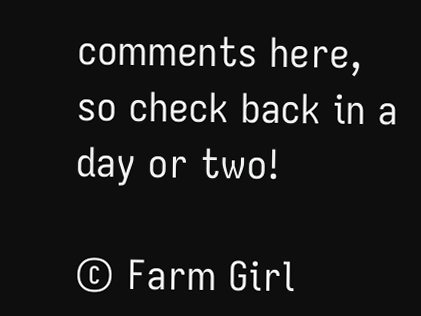comments here, so check back in a day or two!

© Farm Girl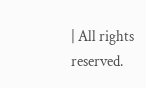| All rights reserved.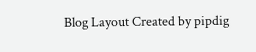Blog Layout Created by pipdig